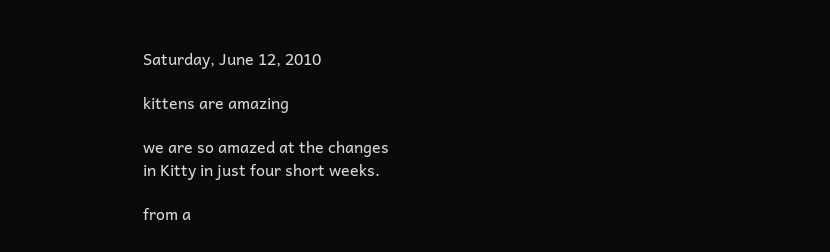Saturday, June 12, 2010

kittens are amazing

we are so amazed at the changes
in Kitty in just four short weeks.

from a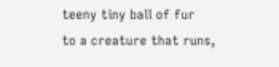teeny tiny ball of fur
to a creature that runs,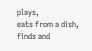plays,
eats from a dish,
finds and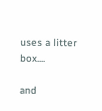uses a litter box....

and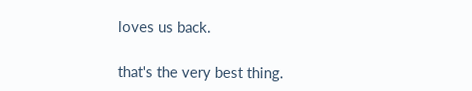loves us back.

that's the very best thing.